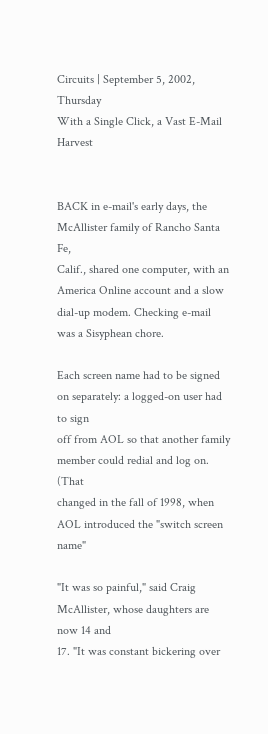Circuits | September 5, 2002, Thursday
With a Single Click, a Vast E-Mail Harvest


BACK in e-mail's early days, the McAllister family of Rancho Santa Fe,
Calif., shared one computer, with an America Online account and a slow
dial-up modem. Checking e-mail was a Sisyphean chore.

Each screen name had to be signed on separately: a logged-on user had to sign
off from AOL so that another family member could redial and log on. (That
changed in the fall of 1998, when AOL introduced the "switch screen name"

"It was so painful," said Craig McAllister, whose daughters are now 14 and
17. "It was constant bickering over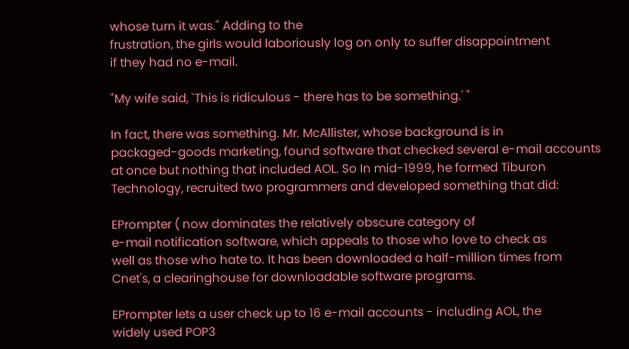whose turn it was." Adding to the
frustration, the girls would laboriously log on only to suffer disappointment
if they had no e-mail.

"My wife said, `This is ridiculous - there has to be something.' "

In fact, there was something. Mr. McAllister, whose background is in
packaged-goods marketing, found software that checked several e-mail accounts
at once but nothing that included AOL. So In mid-1999, he formed Tiburon
Technology, recruited two programmers and developed something that did:

EPrompter ( now dominates the relatively obscure category of
e-mail notification software, which appeals to those who love to check as
well as those who hate to. It has been downloaded a half-million times from
Cnet's, a clearinghouse for downloadable software programs.

EPrompter lets a user check up to 16 e-mail accounts - including AOL, the
widely used POP3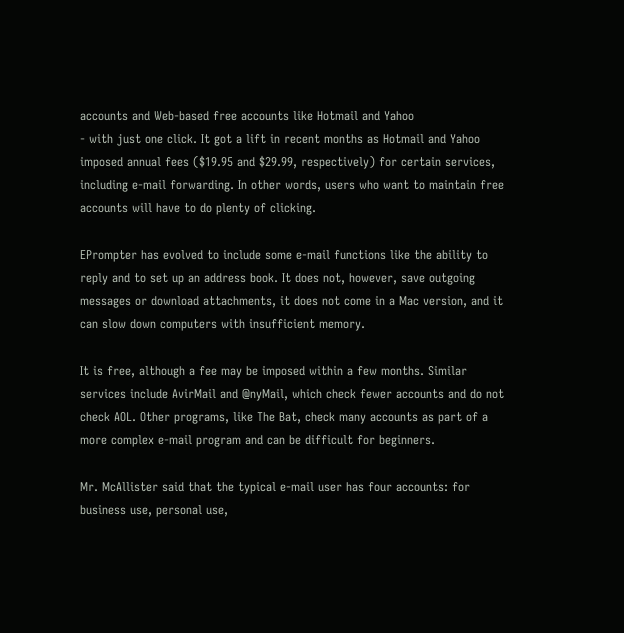accounts and Web-based free accounts like Hotmail and Yahoo
- with just one click. It got a lift in recent months as Hotmail and Yahoo
imposed annual fees ($19.95 and $29.99, respectively) for certain services,
including e-mail forwarding. In other words, users who want to maintain free
accounts will have to do plenty of clicking.

EPrompter has evolved to include some e-mail functions like the ability to
reply and to set up an address book. It does not, however, save outgoing
messages or download attachments, it does not come in a Mac version, and it
can slow down computers with insufficient memory.

It is free, although a fee may be imposed within a few months. Similar
services include AvirMail and @nyMail, which check fewer accounts and do not
check AOL. Other programs, like The Bat, check many accounts as part of a
more complex e-mail program and can be difficult for beginners.

Mr. McAllister said that the typical e-mail user has four accounts: for
business use, personal use,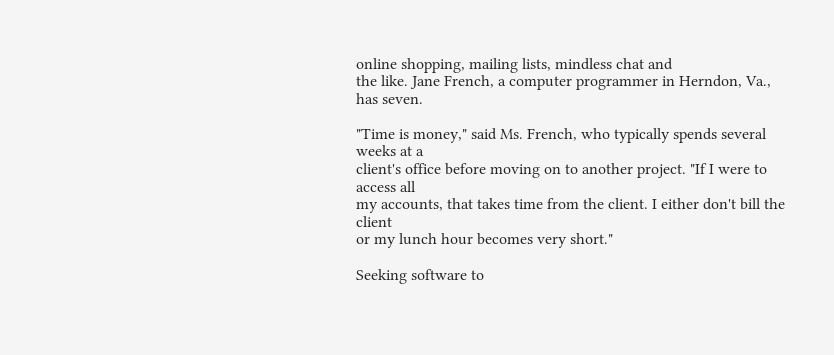online shopping, mailing lists, mindless chat and
the like. Jane French, a computer programmer in Herndon, Va., has seven.

"Time is money," said Ms. French, who typically spends several weeks at a
client's office before moving on to another project. "If I were to access all
my accounts, that takes time from the client. I either don't bill the client
or my lunch hour becomes very short."

Seeking software to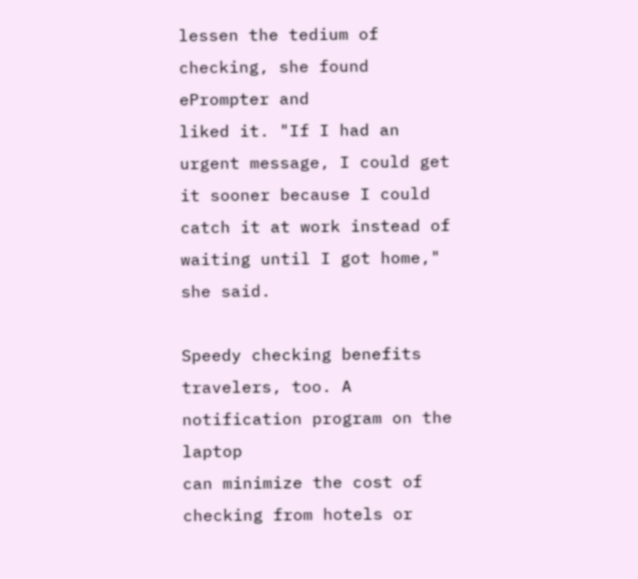lessen the tedium of checking, she found ePrompter and
liked it. "If I had an urgent message, I could get it sooner because I could
catch it at work instead of waiting until I got home," she said.

Speedy checking benefits travelers, too. A notification program on the laptop
can minimize the cost of checking from hotels or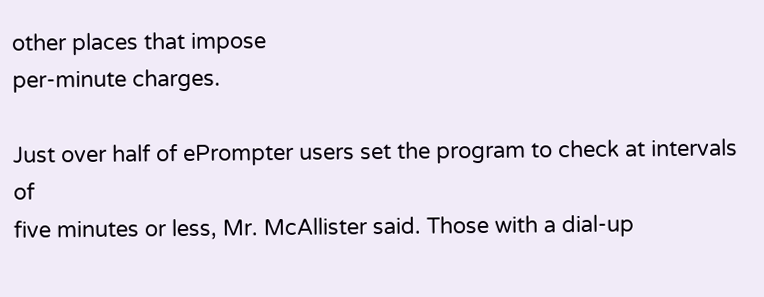other places that impose
per-minute charges.

Just over half of ePrompter users set the program to check at intervals of
five minutes or less, Mr. McAllister said. Those with a dial-up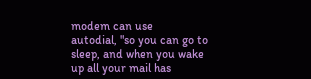modem can use
autodial, "so you can go to sleep, and when you wake up all your mail has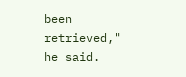been retrieved," he said.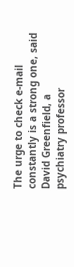The urge to check e-mail constantly is a strong one, said David Greenfield, a
psychiatry professor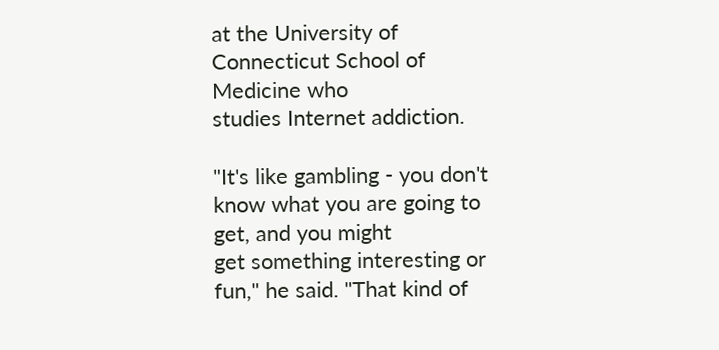at the University of Connecticut School of Medicine who
studies Internet addiction.

"It's like gambling - you don't know what you are going to get, and you might
get something interesting or fun," he said. "That kind of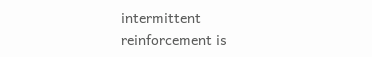intermittent
reinforcement is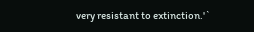very resistant to extinction.'`